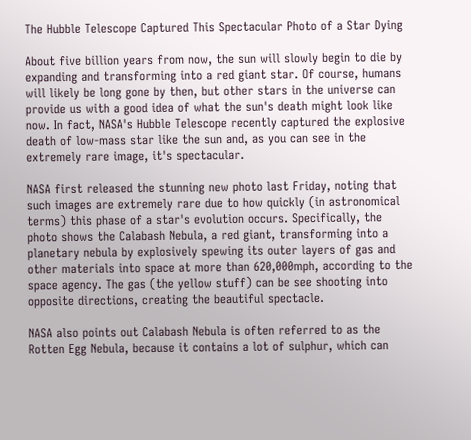The Hubble Telescope Captured This Spectacular Photo of a Star Dying

About five billion years from now, the sun will slowly begin to die by expanding and transforming into a red giant star. Of course, humans will likely be long gone by then, but other stars in the universe can provide us with a good idea of what the sun's death might look like now. In fact, NASA's Hubble Telescope recently captured the explosive death of low-mass star like the sun and, as you can see in the extremely rare image, it's spectacular.

NASA first released the stunning new photo last Friday, noting that such images are extremely rare due to how quickly (in astronomical terms) this phase of a star's evolution occurs. Specifically, the photo shows the Calabash Nebula, a red giant, transforming into a planetary nebula by explosively spewing its outer layers of gas and other materials into space at more than 620,000mph, according to the space agency. The gas (the yellow stuff) can be see shooting into opposite directions, creating the beautiful spectacle.

NASA also points out Calabash Nebula is often referred to as the Rotten Egg Nebula, because it contains a lot of sulphur, which can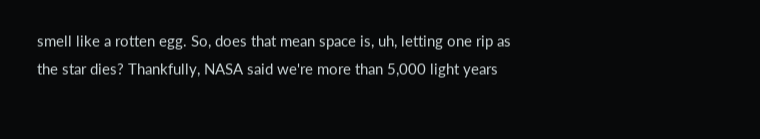smell like a rotten egg. So, does that mean space is, uh, letting one rip as the star dies? Thankfully, NASA said we're more than 5,000 light years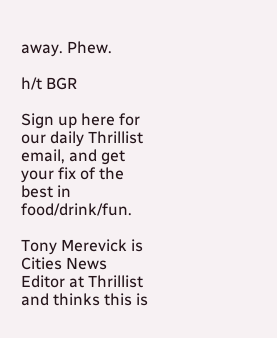away. Phew.

h/t BGR

Sign up here for our daily Thrillist email, and get your fix of the best in food/drink/fun.

Tony Merevick is Cities News Editor at Thrillist and thinks this is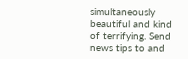simultaneously beautiful and kind of terrifying. Send news tips to and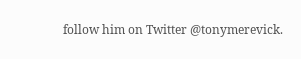follow him on Twitter @tonymerevick.